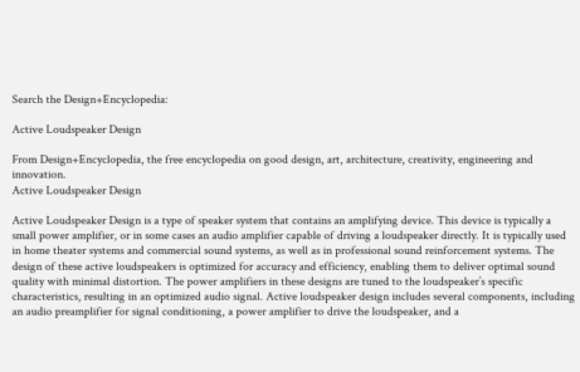Search the Design+Encyclopedia:

Active Loudspeaker Design

From Design+Encyclopedia, the free encyclopedia on good design, art, architecture, creativity, engineering and innovation.
Active Loudspeaker Design

Active Loudspeaker Design is a type of speaker system that contains an amplifying device. This device is typically a small power amplifier, or in some cases an audio amplifier capable of driving a loudspeaker directly. It is typically used in home theater systems and commercial sound systems, as well as in professional sound reinforcement systems. The design of these active loudspeakers is optimized for accuracy and efficiency, enabling them to deliver optimal sound quality with minimal distortion. The power amplifiers in these designs are tuned to the loudspeaker’s specific characteristics, resulting in an optimized audio signal. Active loudspeaker design includes several components, including an audio preamplifier for signal conditioning, a power amplifier to drive the loudspeaker, and a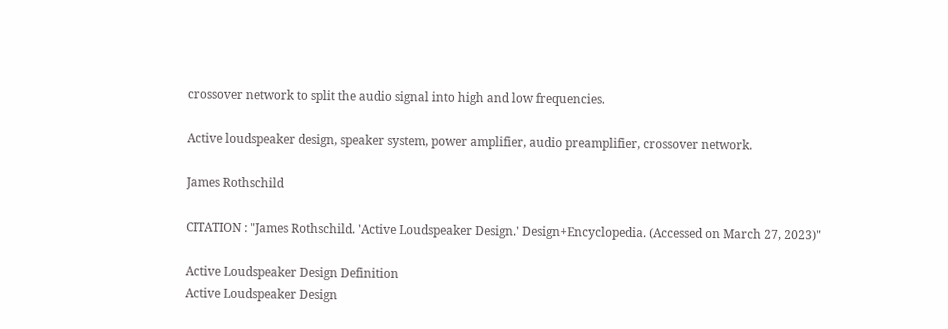crossover network to split the audio signal into high and low frequencies.

Active loudspeaker design, speaker system, power amplifier, audio preamplifier, crossover network.

James Rothschild

CITATION : "James Rothschild. 'Active Loudspeaker Design.' Design+Encyclopedia. (Accessed on March 27, 2023)"

Active Loudspeaker Design Definition
Active Loudspeaker Design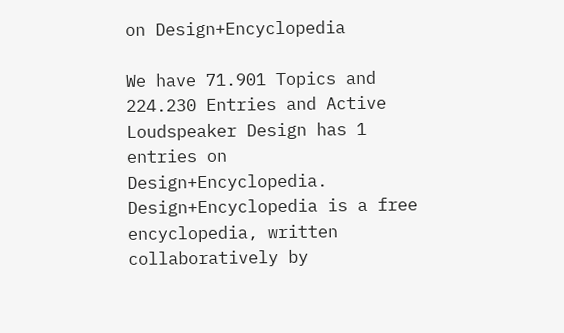on Design+Encyclopedia

We have 71.901 Topics and 224.230 Entries and Active Loudspeaker Design has 1 entries on Design+Encyclopedia. Design+Encyclopedia is a free encyclopedia, written collaboratively by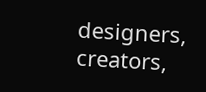designers, creators,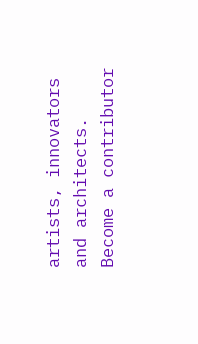artists, innovators and architects. Become a contributor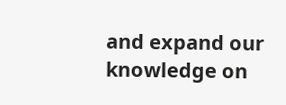and expand our knowledge on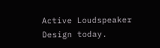Active Loudspeaker Design today.